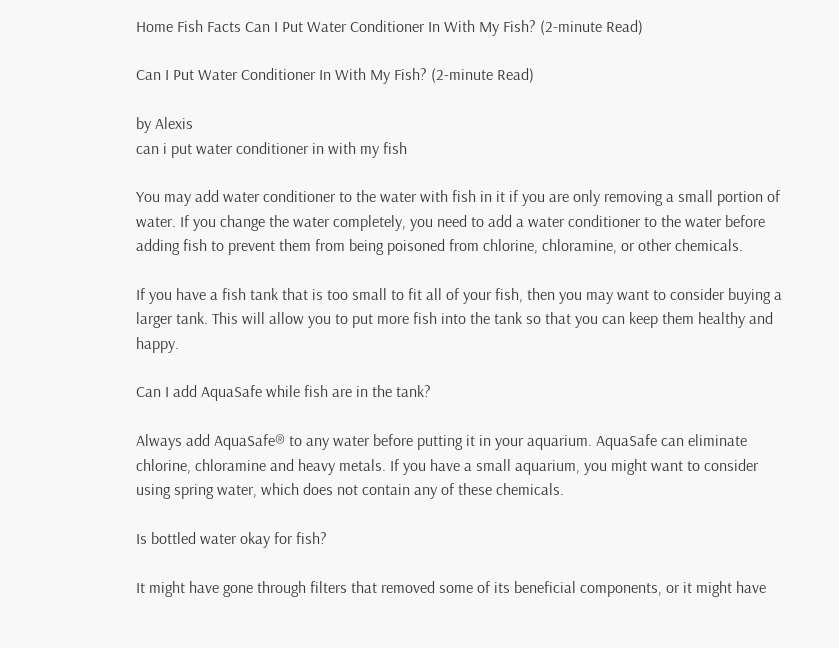Home Fish Facts Can I Put Water Conditioner In With My Fish? (2-minute Read)

Can I Put Water Conditioner In With My Fish? (2-minute Read)

by Alexis
can i put water conditioner in with my fish

You may add water conditioner to the water with fish in it if you are only removing a small portion of water. If you change the water completely, you need to add a water conditioner to the water before adding fish to prevent them from being poisoned from chlorine, chloramine, or other chemicals.

If you have a fish tank that is too small to fit all of your fish, then you may want to consider buying a larger tank. This will allow you to put more fish into the tank so that you can keep them healthy and happy.

Can I add AquaSafe while fish are in the tank?

Always add AquaSafe® to any water before putting it in your aquarium. AquaSafe can eliminate chlorine, chloramine and heavy metals. If you have a small aquarium, you might want to consider using spring water, which does not contain any of these chemicals.

Is bottled water okay for fish?

It might have gone through filters that removed some of its beneficial components, or it might have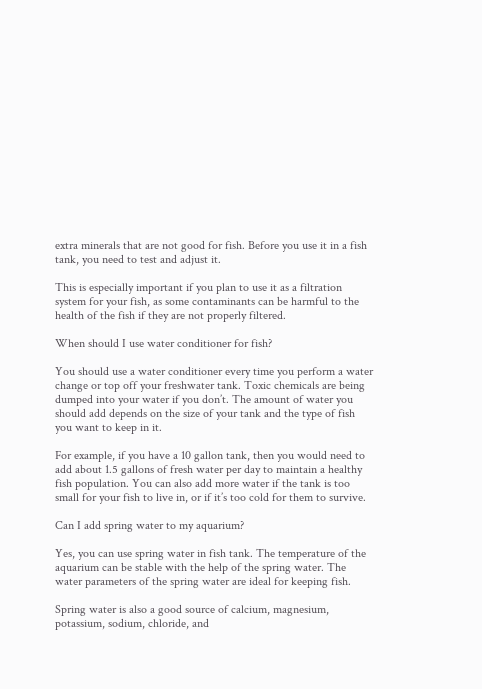extra minerals that are not good for fish. Before you use it in a fish tank, you need to test and adjust it.

This is especially important if you plan to use it as a filtration system for your fish, as some contaminants can be harmful to the health of the fish if they are not properly filtered.

When should I use water conditioner for fish?

You should use a water conditioner every time you perform a water change or top off your freshwater tank. Toxic chemicals are being dumped into your water if you don’t. The amount of water you should add depends on the size of your tank and the type of fish you want to keep in it.

For example, if you have a 10 gallon tank, then you would need to add about 1.5 gallons of fresh water per day to maintain a healthy fish population. You can also add more water if the tank is too small for your fish to live in, or if it’s too cold for them to survive.

Can I add spring water to my aquarium?

Yes, you can use spring water in fish tank. The temperature of the aquarium can be stable with the help of the spring water. The water parameters of the spring water are ideal for keeping fish.

Spring water is also a good source of calcium, magnesium, potassium, sodium, chloride, and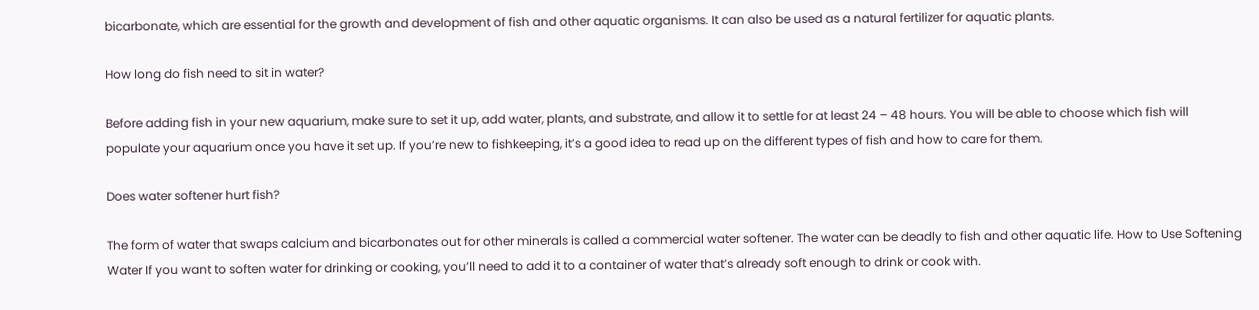bicarbonate, which are essential for the growth and development of fish and other aquatic organisms. It can also be used as a natural fertilizer for aquatic plants.

How long do fish need to sit in water?

Before adding fish in your new aquarium, make sure to set it up, add water, plants, and substrate, and allow it to settle for at least 24 – 48 hours. You will be able to choose which fish will populate your aquarium once you have it set up. If you’re new to fishkeeping, it’s a good idea to read up on the different types of fish and how to care for them.

Does water softener hurt fish?

The form of water that swaps calcium and bicarbonates out for other minerals is called a commercial water softener. The water can be deadly to fish and other aquatic life. How to Use Softening Water If you want to soften water for drinking or cooking, you’ll need to add it to a container of water that’s already soft enough to drink or cook with.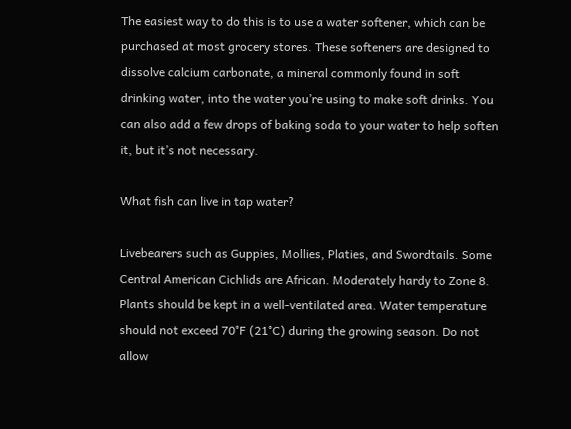The easiest way to do this is to use a water softener, which can be purchased at most grocery stores. These softeners are designed to dissolve calcium carbonate, a mineral commonly found in soft drinking water, into the water you’re using to make soft drinks. You can also add a few drops of baking soda to your water to help soften it, but it’s not necessary.

What fish can live in tap water?

Livebearers such as Guppies, Mollies, Platies, and Swordtails. Some Central American Cichlids are African. Moderately hardy to Zone 8. Plants should be kept in a well-ventilated area. Water temperature should not exceed 70°F (21°C) during the growing season. Do not allow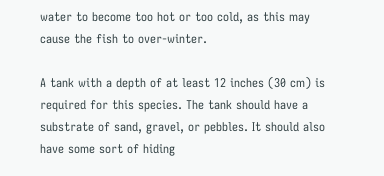water to become too hot or too cold, as this may cause the fish to over-winter.

A tank with a depth of at least 12 inches (30 cm) is required for this species. The tank should have a substrate of sand, gravel, or pebbles. It should also have some sort of hiding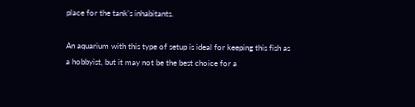place for the tank’s inhabitants.

An aquarium with this type of setup is ideal for keeping this fish as a hobbyist, but it may not be the best choice for a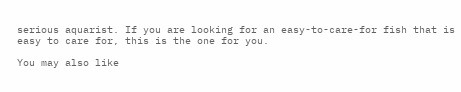serious aquarist. If you are looking for an easy-to-care-for fish that is easy to care for, this is the one for you.

You may also like